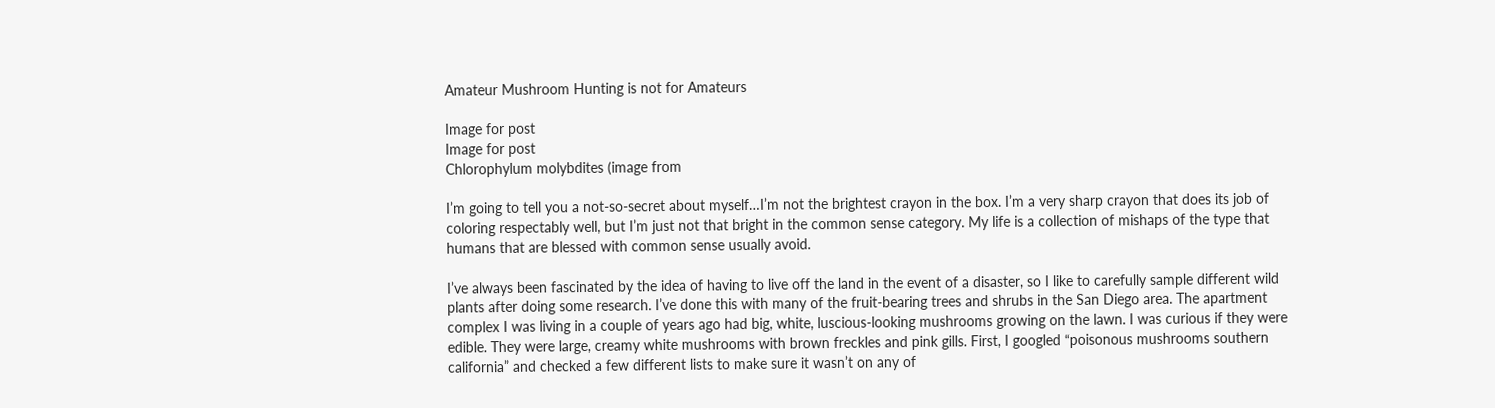Amateur Mushroom Hunting is not for Amateurs

Image for post
Image for post
Chlorophylum molybdites (image from

I’m going to tell you a not-so-secret about myself…I’m not the brightest crayon in the box. I’m a very sharp crayon that does its job of coloring respectably well, but I’m just not that bright in the common sense category. My life is a collection of mishaps of the type that humans that are blessed with common sense usually avoid.

I’ve always been fascinated by the idea of having to live off the land in the event of a disaster, so I like to carefully sample different wild plants after doing some research. I’ve done this with many of the fruit-bearing trees and shrubs in the San Diego area. The apartment complex I was living in a couple of years ago had big, white, luscious-looking mushrooms growing on the lawn. I was curious if they were edible. They were large, creamy white mushrooms with brown freckles and pink gills. First, I googled “poisonous mushrooms southern california” and checked a few different lists to make sure it wasn’t on any of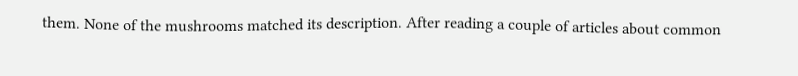them. None of the mushrooms matched its description. After reading a couple of articles about common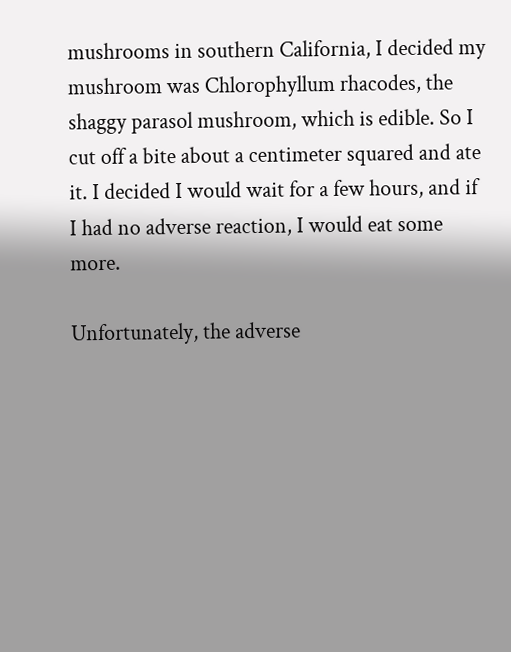mushrooms in southern California, I decided my mushroom was Chlorophyllum rhacodes, the shaggy parasol mushroom, which is edible. So I cut off a bite about a centimeter squared and ate it. I decided I would wait for a few hours, and if I had no adverse reaction, I would eat some more.

Unfortunately, the adverse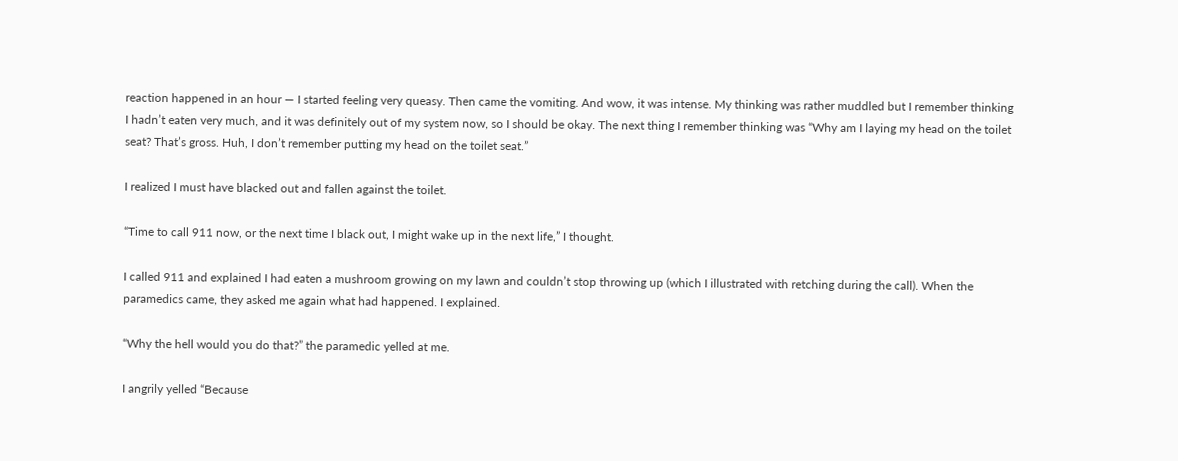reaction happened in an hour — I started feeling very queasy. Then came the vomiting. And wow, it was intense. My thinking was rather muddled but I remember thinking I hadn’t eaten very much, and it was definitely out of my system now, so I should be okay. The next thing I remember thinking was “Why am I laying my head on the toilet seat? That’s gross. Huh, I don’t remember putting my head on the toilet seat.”

I realized I must have blacked out and fallen against the toilet.

“Time to call 911 now, or the next time I black out, I might wake up in the next life,” I thought.

I called 911 and explained I had eaten a mushroom growing on my lawn and couldn’t stop throwing up (which I illustrated with retching during the call). When the paramedics came, they asked me again what had happened. I explained.

“Why the hell would you do that?” the paramedic yelled at me.

I angrily yelled “Because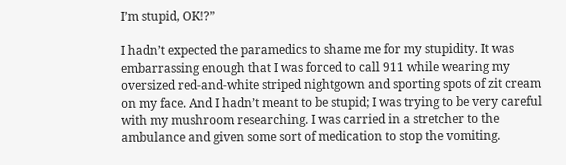I’m stupid, OK!?”

I hadn’t expected the paramedics to shame me for my stupidity. It was embarrassing enough that I was forced to call 911 while wearing my oversized red-and-white striped nightgown and sporting spots of zit cream on my face. And I hadn’t meant to be stupid; I was trying to be very careful with my mushroom researching. I was carried in a stretcher to the ambulance and given some sort of medication to stop the vomiting.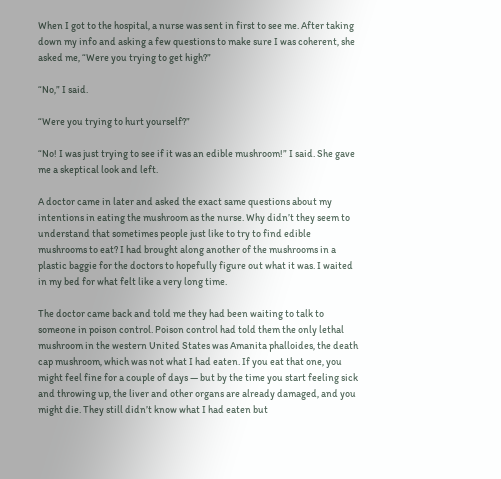When I got to the hospital, a nurse was sent in first to see me. After taking down my info and asking a few questions to make sure I was coherent, she asked me, “Were you trying to get high?”

“No,” I said.

“Were you trying to hurt yourself?”

“No! I was just trying to see if it was an edible mushroom!” I said. She gave me a skeptical look and left.

A doctor came in later and asked the exact same questions about my intentions in eating the mushroom as the nurse. Why didn’t they seem to understand that sometimes people just like to try to find edible mushrooms to eat? I had brought along another of the mushrooms in a plastic baggie for the doctors to hopefully figure out what it was. I waited in my bed for what felt like a very long time.

The doctor came back and told me they had been waiting to talk to someone in poison control. Poison control had told them the only lethal mushroom in the western United States was Amanita phalloides, the death cap mushroom, which was not what I had eaten. If you eat that one, you might feel fine for a couple of days — but by the time you start feeling sick and throwing up, the liver and other organs are already damaged, and you might die. They still didn’t know what I had eaten but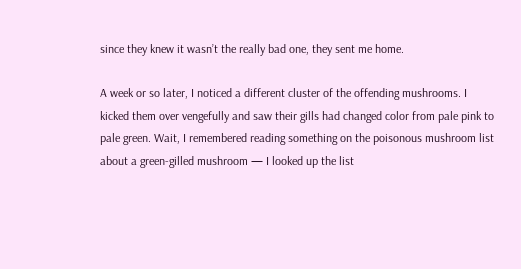since they knew it wasn’t the really bad one, they sent me home.

A week or so later, I noticed a different cluster of the offending mushrooms. I kicked them over vengefully and saw their gills had changed color from pale pink to pale green. Wait, I remembered reading something on the poisonous mushroom list about a green-gilled mushroom — I looked up the list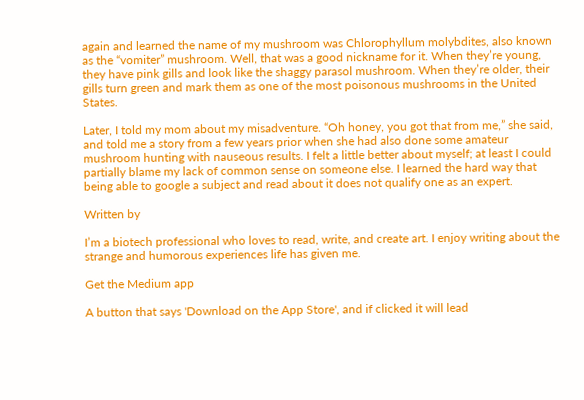again and learned the name of my mushroom was Chlorophyllum molybdites, also known as the “vomiter” mushroom. Well, that was a good nickname for it. When they’re young, they have pink gills and look like the shaggy parasol mushroom. When they’re older, their gills turn green and mark them as one of the most poisonous mushrooms in the United States.

Later, I told my mom about my misadventure. “Oh honey, you got that from me,” she said, and told me a story from a few years prior when she had also done some amateur mushroom hunting with nauseous results. I felt a little better about myself; at least I could partially blame my lack of common sense on someone else. I learned the hard way that being able to google a subject and read about it does not qualify one as an expert.

Written by

I’m a biotech professional who loves to read, write, and create art. I enjoy writing about the strange and humorous experiences life has given me.

Get the Medium app

A button that says 'Download on the App Store', and if clicked it will lead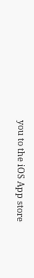you to the iOS App store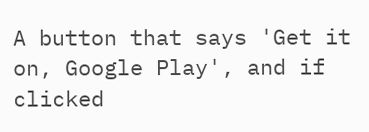A button that says 'Get it on, Google Play', and if clicked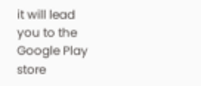it will lead you to the Google Play store